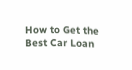How to Get the Best Car Loan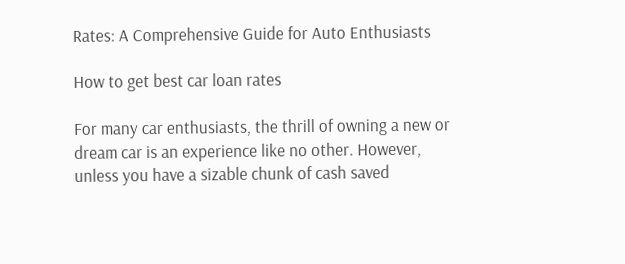Rates: A Comprehensive Guide for Auto Enthusiasts

How to get best car loan rates

For many car enthusiasts, the thrill of owning a new or dream car is an experience like no other. However, unless you have a sizable chunk of cash saved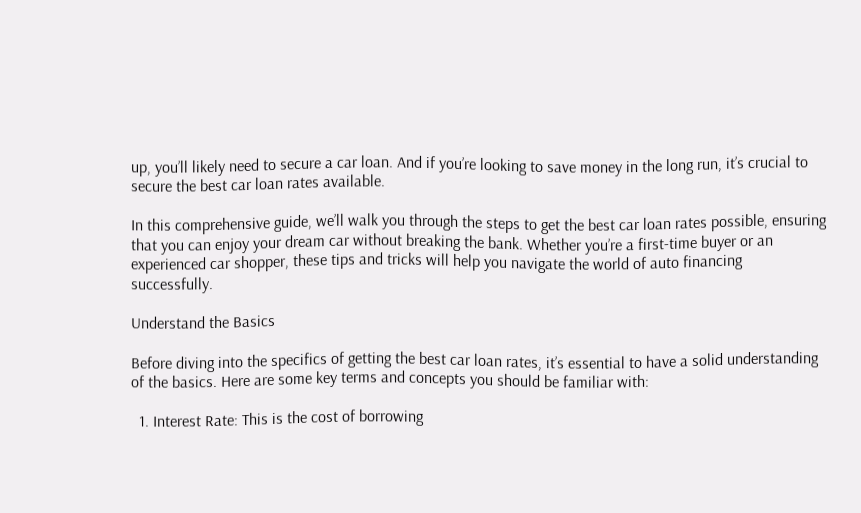up, you’ll likely need to secure a car loan. And if you’re looking to save money in the long run, it’s crucial to secure the best car loan rates available.

In this comprehensive guide, we’ll walk you through the steps to get the best car loan rates possible, ensuring that you can enjoy your dream car without breaking the bank. Whether you’re a first-time buyer or an experienced car shopper, these tips and tricks will help you navigate the world of auto financing successfully.

Understand the Basics

Before diving into the specifics of getting the best car loan rates, it’s essential to have a solid understanding of the basics. Here are some key terms and concepts you should be familiar with:

  1. Interest Rate: This is the cost of borrowing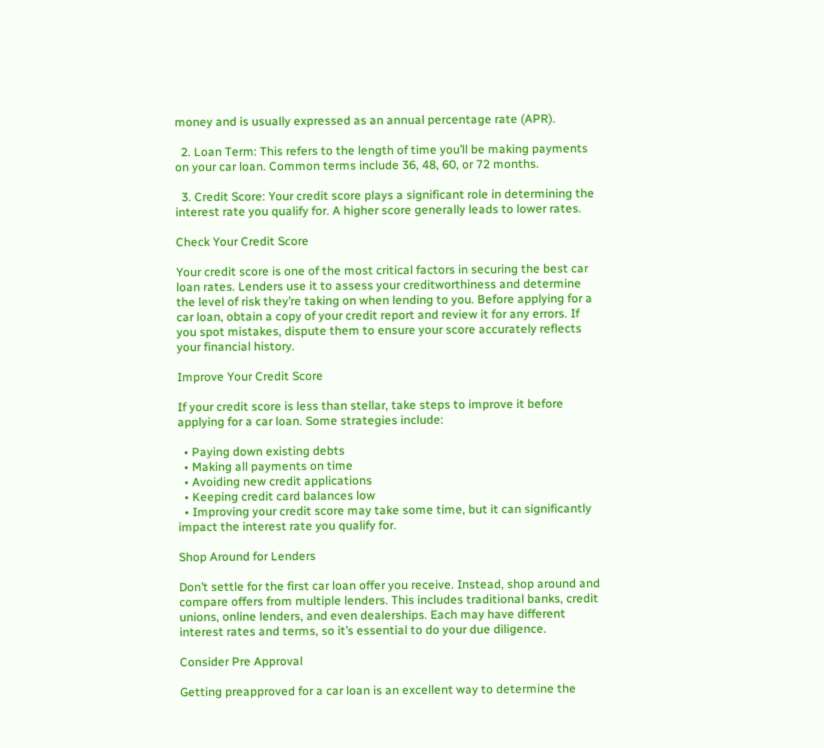money and is usually expressed as an annual percentage rate (APR).

  2. Loan Term: This refers to the length of time you’ll be making payments on your car loan. Common terms include 36, 48, 60, or 72 months.

  3. Credit Score: Your credit score plays a significant role in determining the interest rate you qualify for. A higher score generally leads to lower rates.

Check Your Credit Score

Your credit score is one of the most critical factors in securing the best car loan rates. Lenders use it to assess your creditworthiness and determine the level of risk they’re taking on when lending to you. Before applying for a car loan, obtain a copy of your credit report and review it for any errors. If you spot mistakes, dispute them to ensure your score accurately reflects your financial history.

Improve Your Credit Score

If your credit score is less than stellar, take steps to improve it before applying for a car loan. Some strategies include:

  • Paying down existing debts
  • Making all payments on time
  • Avoiding new credit applications
  • Keeping credit card balances low
  • Improving your credit score may take some time, but it can significantly impact the interest rate you qualify for.

Shop Around for Lenders

Don’t settle for the first car loan offer you receive. Instead, shop around and compare offers from multiple lenders. This includes traditional banks, credit unions, online lenders, and even dealerships. Each may have different interest rates and terms, so it’s essential to do your due diligence.

Consider Pre Approval

Getting preapproved for a car loan is an excellent way to determine the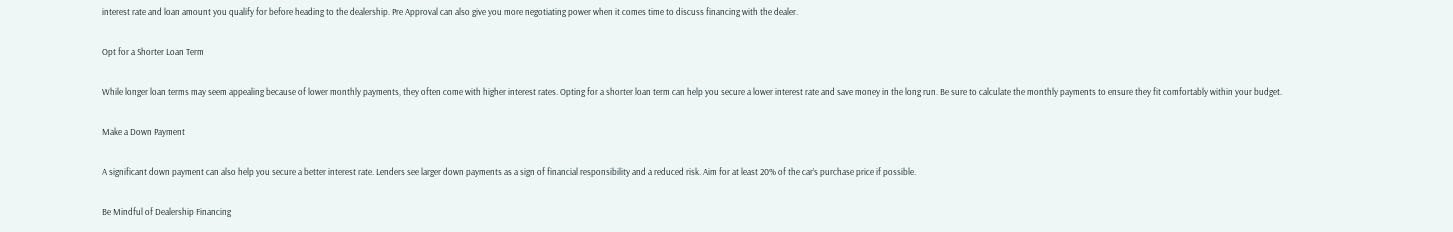interest rate and loan amount you qualify for before heading to the dealership. Pre Approval can also give you more negotiating power when it comes time to discuss financing with the dealer.

Opt for a Shorter Loan Term

While longer loan terms may seem appealing because of lower monthly payments, they often come with higher interest rates. Opting for a shorter loan term can help you secure a lower interest rate and save money in the long run. Be sure to calculate the monthly payments to ensure they fit comfortably within your budget.

Make a Down Payment

A significant down payment can also help you secure a better interest rate. Lenders see larger down payments as a sign of financial responsibility and a reduced risk. Aim for at least 20% of the car’s purchase price if possible.

Be Mindful of Dealership Financing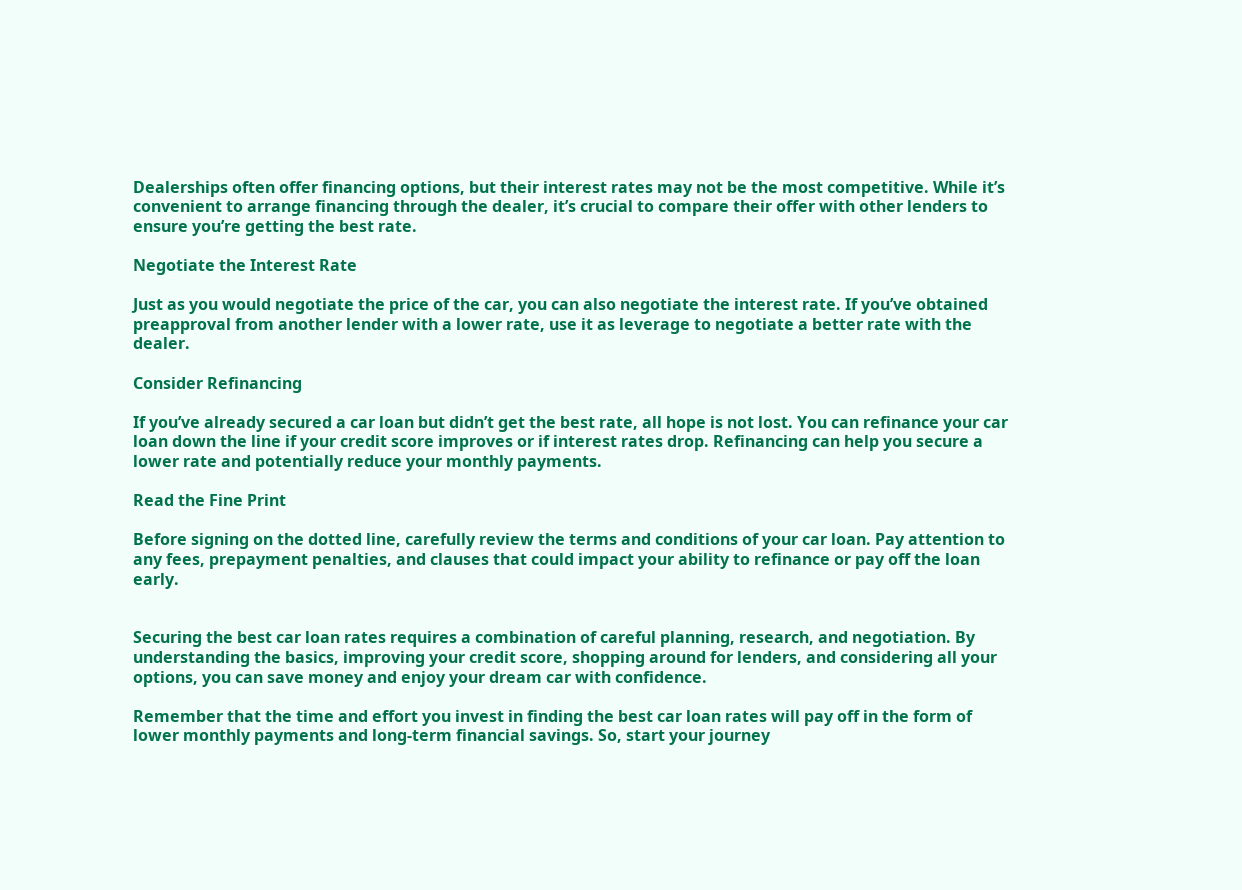Dealerships often offer financing options, but their interest rates may not be the most competitive. While it’s convenient to arrange financing through the dealer, it’s crucial to compare their offer with other lenders to ensure you’re getting the best rate.

Negotiate the Interest Rate

Just as you would negotiate the price of the car, you can also negotiate the interest rate. If you’ve obtained preapproval from another lender with a lower rate, use it as leverage to negotiate a better rate with the dealer.

Consider Refinancing

If you’ve already secured a car loan but didn’t get the best rate, all hope is not lost. You can refinance your car loan down the line if your credit score improves or if interest rates drop. Refinancing can help you secure a lower rate and potentially reduce your monthly payments.

Read the Fine Print

Before signing on the dotted line, carefully review the terms and conditions of your car loan. Pay attention to any fees, prepayment penalties, and clauses that could impact your ability to refinance or pay off the loan early.


Securing the best car loan rates requires a combination of careful planning, research, and negotiation. By understanding the basics, improving your credit score, shopping around for lenders, and considering all your options, you can save money and enjoy your dream car with confidence.

Remember that the time and effort you invest in finding the best car loan rates will pay off in the form of lower monthly payments and long-term financial savings. So, start your journey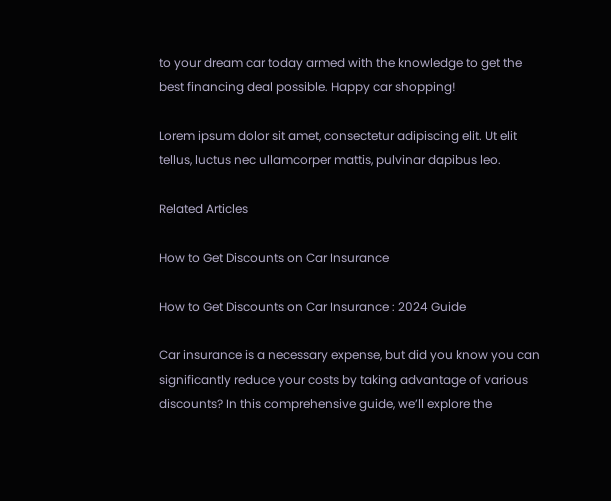to your dream car today armed with the knowledge to get the best financing deal possible. Happy car shopping!

Lorem ipsum dolor sit amet, consectetur adipiscing elit. Ut elit tellus, luctus nec ullamcorper mattis, pulvinar dapibus leo.

Related Articles

How to Get Discounts on Car Insurance

How to Get Discounts on Car Insurance : 2024 Guide

Car insurance is a necessary expense, but did you know you can significantly reduce your costs by taking advantage of various discounts? In this comprehensive guide, we’ll explore the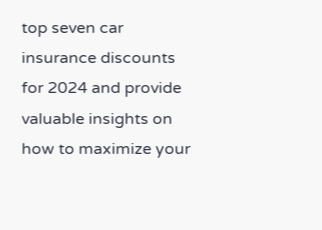top seven car insurance discounts for 2024 and provide valuable insights on how to maximize your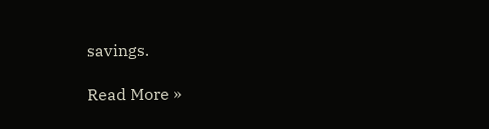savings.

Read More »